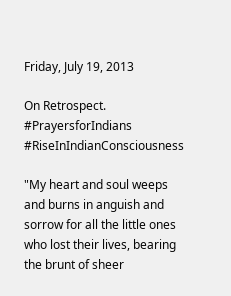Friday, July 19, 2013

On Retrospect. #PrayersforIndians #RiseInIndianConsciousness

"My heart and soul weeps and burns in anguish and sorrow for all the little ones who lost their lives, bearing the brunt of sheer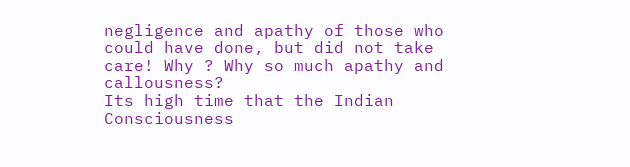negligence and apathy of those who could have done, but did not take care! Why ? Why so much apathy and callousness?
Its high time that the Indian Consciousness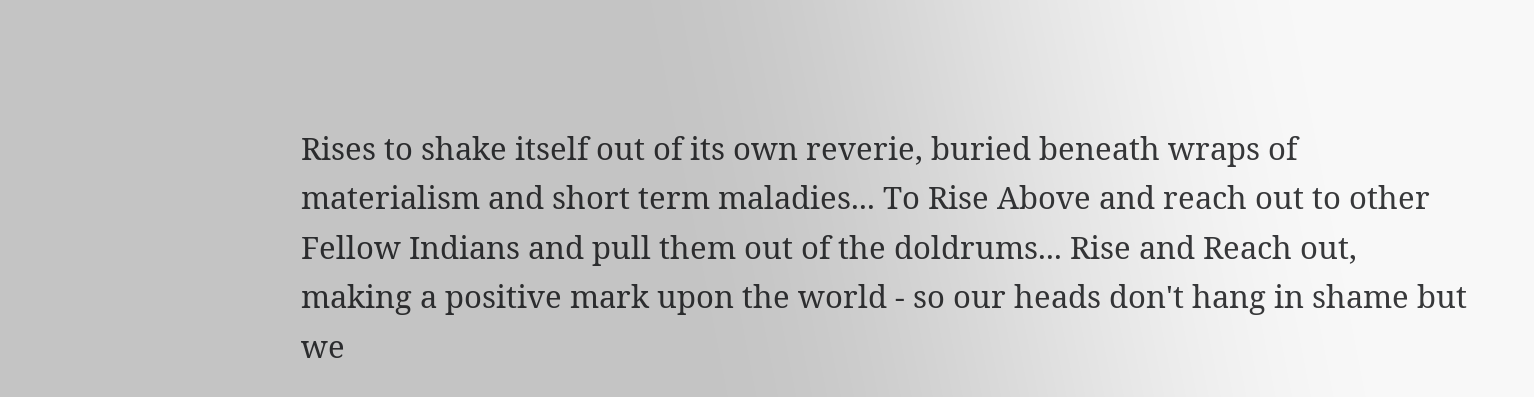Rises to shake itself out of its own reverie, buried beneath wraps of materialism and short term maladies... To Rise Above and reach out to other Fellow Indians and pull them out of the doldrums... Rise and Reach out, making a positive mark upon the world - so our heads don't hang in shame but we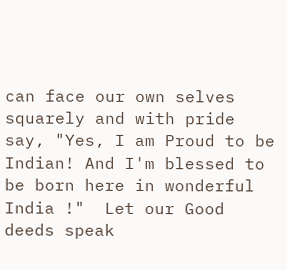can face our own selves squarely and with pride say, "Yes, I am Proud to be Indian! And I'm blessed to be born here in wonderful India !"  Let our Good deeds speak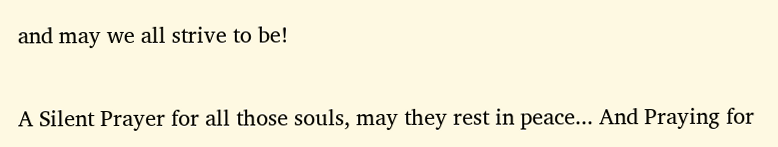and may we all strive to be!

A Silent Prayer for all those souls, may they rest in peace... And Praying for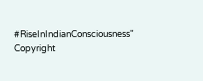#RiseInIndianConsciousness"
Copyright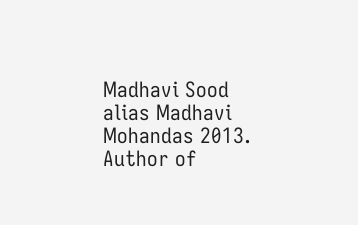Madhavi Sood alias Madhavi Mohandas 2013. Author of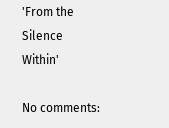'From the Silence Within'

No comments: